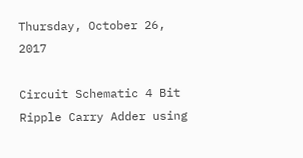Thursday, October 26, 2017

Circuit Schematic 4 Bit Ripple Carry Adder using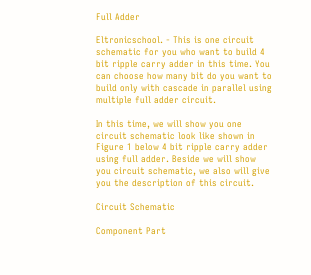Full Adder

Eltronicschool. - This is one circuit schematic for you who want to build 4 bit ripple carry adder in this time. You can choose how many bit do you want to build only with cascade in parallel using multiple full adder circuit.

In this time, we will show you one circuit schematic look like shown in Figure 1 below 4 bit ripple carry adder using full adder. Beside we will show you circuit schematic, we also will give you the description of this circuit.

Circuit Schematic

Component Part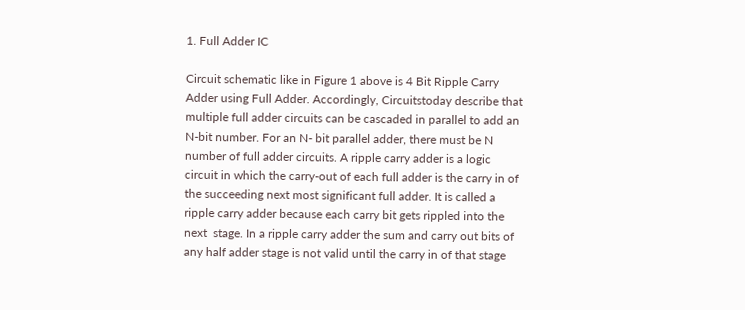1. Full Adder IC

Circuit schematic like in Figure 1 above is 4 Bit Ripple Carry Adder using Full Adder. Accordingly, Circuitstoday describe that multiple full adder circuits can be cascaded in parallel to add an N-bit number. For an N- bit parallel adder, there must be N number of full adder circuits. A ripple carry adder is a logic circuit in which the carry-out of each full adder is the carry in of the succeeding next most significant full adder. It is called a ripple carry adder because each carry bit gets rippled into the next  stage. In a ripple carry adder the sum and carry out bits of any half adder stage is not valid until the carry in of that stage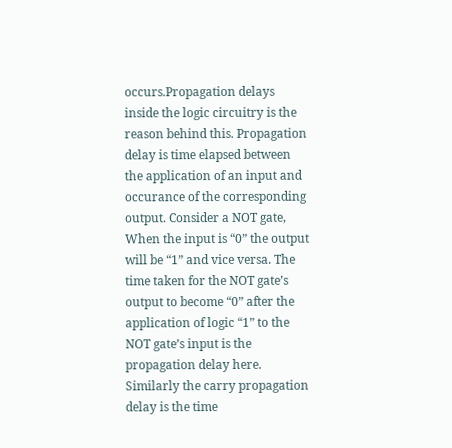occurs.Propagation delays inside the logic circuitry is the reason behind this. Propagation delay is time elapsed between the application of an input and occurance of the corresponding output. Consider a NOT gate, When the input is “0” the output will be “1” and vice versa. The time taken for the NOT gate’s output to become “0” after the application of logic “1” to the NOT gate’s input is the propagation delay here. Similarly the carry propagation delay is the time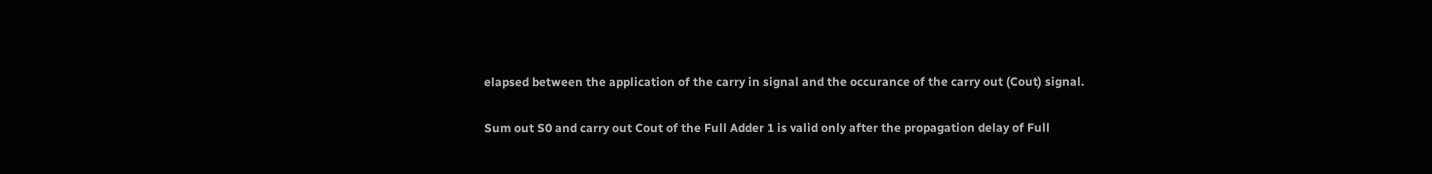elapsed between the application of the carry in signal and the occurance of the carry out (Cout) signal.

Sum out S0 and carry out Cout of the Full Adder 1 is valid only after the propagation delay of Full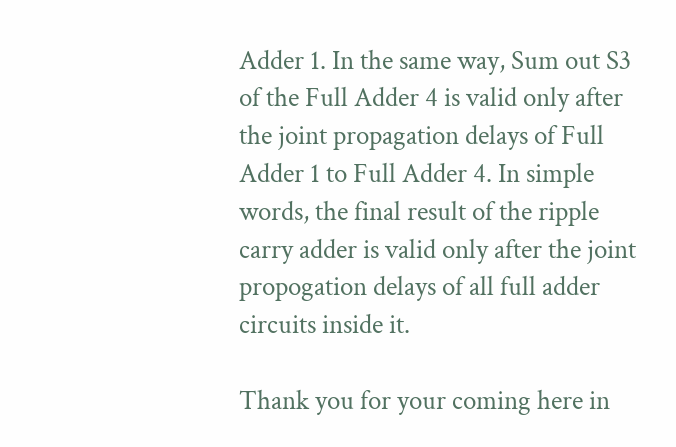Adder 1. In the same way, Sum out S3 of the Full Adder 4 is valid only after the joint propagation delays of Full Adder 1 to Full Adder 4. In simple words, the final result of the ripple carry adder is valid only after the joint propogation delays of all full adder circuits inside it.

Thank you for your coming here in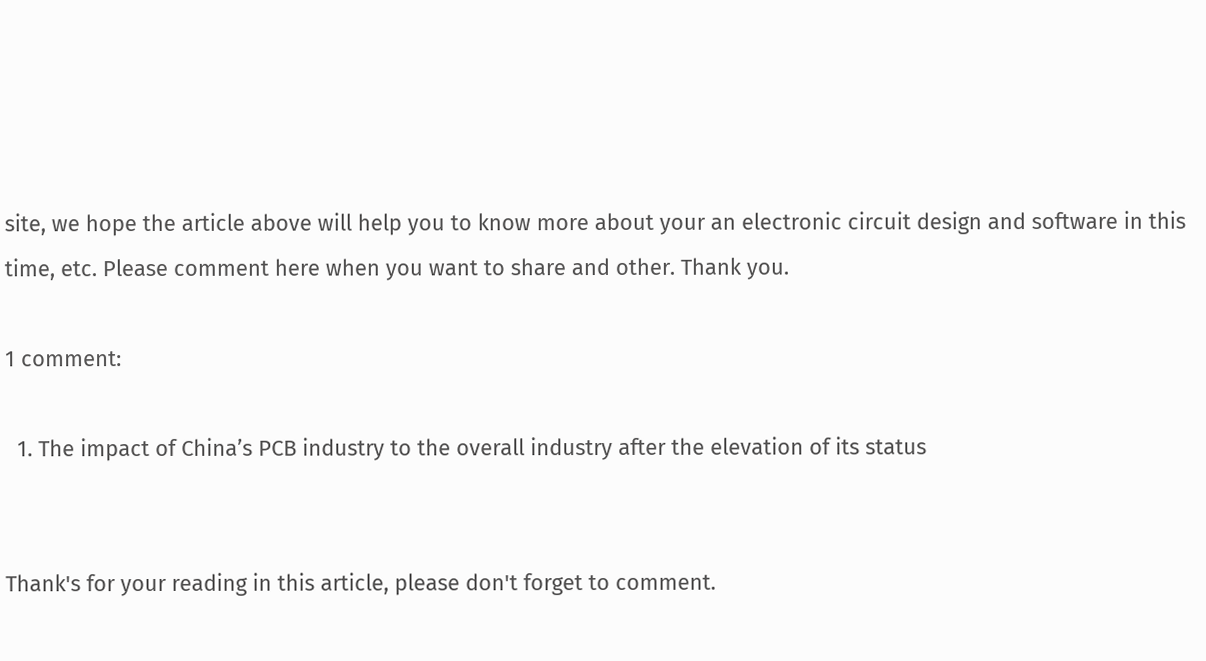site, we hope the article above will help you to know more about your an electronic circuit design and software in this time, etc. Please comment here when you want to share and other. Thank you.

1 comment:

  1. The impact of China’s PCB industry to the overall industry after the elevation of its status


Thank's for your reading in this article, please don't forget to comment.